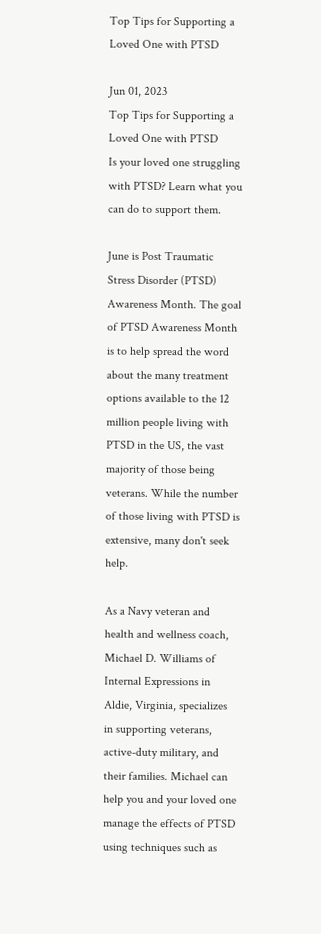Top Tips for Supporting a Loved One with PTSD

Jun 01, 2023
Top Tips for Supporting a Loved One with PTSD
Is your loved one struggling with PTSD? Learn what you can do to support them.

June is Post Traumatic Stress Disorder (PTSD) Awareness Month. The goal of PTSD Awareness Month is to help spread the word about the many treatment options available to the 12 million people living with PTSD in the US, the vast majority of those being veterans. While the number of those living with PTSD is extensive, many don't seek help.

As a Navy veteran and health and wellness coach, Michael D. Williams of Internal Expressions in Aldie, Virginia, specializes in supporting veterans, active-duty military, and their families. Michael can help you and your loved one manage the effects of PTSD using techniques such as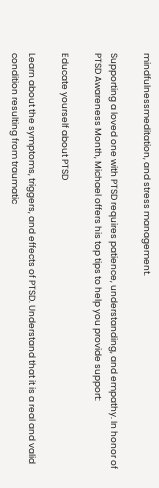mindfulnessmeditation, and stress management.

Supporting a loved one with PTSD requires patience, understanding, and empathy. In honor of PTSD Awareness Month, Michael offers his top tips to help you provide support:

Educate yourself about PTSD

Learn about the symptoms, triggers, and effects of PTSD. Understand that it is a real and valid condition resulting from traumatic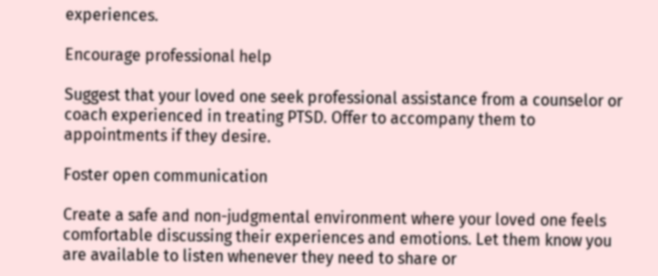experiences.

Encourage professional help

Suggest that your loved one seek professional assistance from a counselor or coach experienced in treating PTSD. Offer to accompany them to appointments if they desire.

Foster open communication

Create a safe and non-judgmental environment where your loved one feels comfortable discussing their experiences and emotions. Let them know you are available to listen whenever they need to share or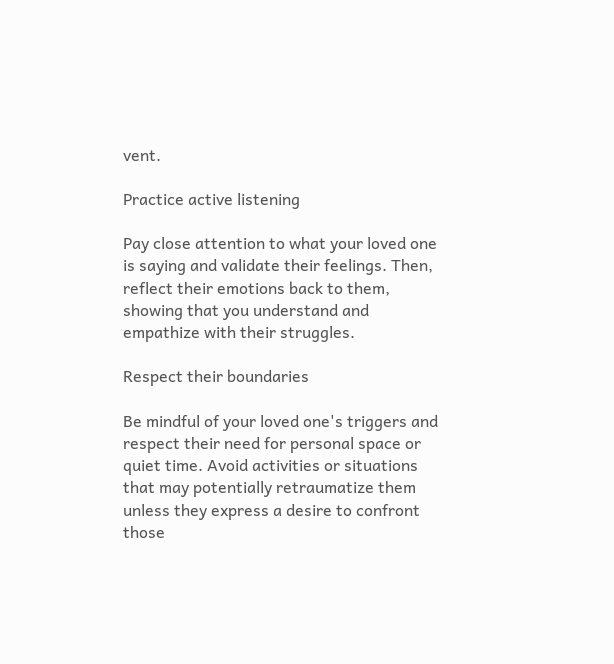vent.

Practice active listening

Pay close attention to what your loved one is saying and validate their feelings. Then, reflect their emotions back to them, showing that you understand and empathize with their struggles.

Respect their boundaries

Be mindful of your loved one's triggers and respect their need for personal space or quiet time. Avoid activities or situations that may potentially retraumatize them unless they express a desire to confront those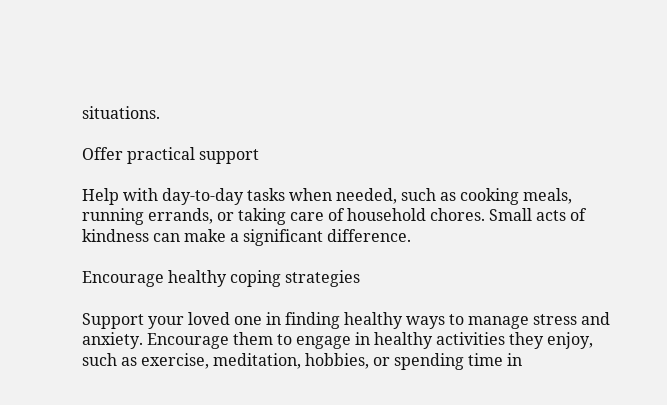situations.

Offer practical support

Help with day-to-day tasks when needed, such as cooking meals, running errands, or taking care of household chores. Small acts of kindness can make a significant difference.

Encourage healthy coping strategies

Support your loved one in finding healthy ways to manage stress and anxiety. Encourage them to engage in healthy activities they enjoy, such as exercise, meditation, hobbies, or spending time in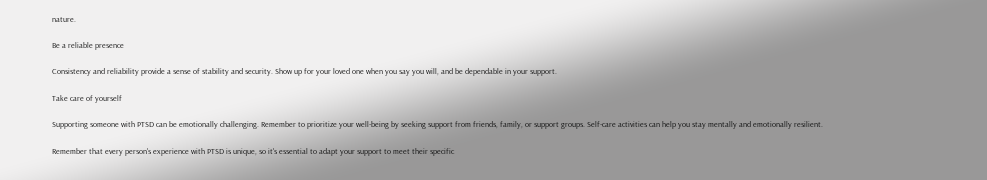nature.

Be a reliable presence

Consistency and reliability provide a sense of stability and security. Show up for your loved one when you say you will, and be dependable in your support.

Take care of yourself

Supporting someone with PTSD can be emotionally challenging. Remember to prioritize your well-being by seeking support from friends, family, or support groups. Self-care activities can help you stay mentally and emotionally resilient.

Remember that every person's experience with PTSD is unique, so it's essential to adapt your support to meet their specific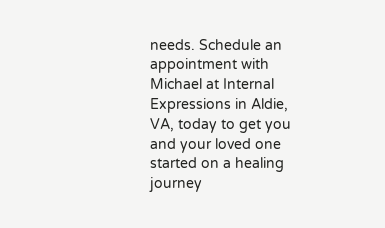needs. Schedule an appointment with Michael at Internal Expressions in Aldie, VA, today to get you and your loved one started on a healing journey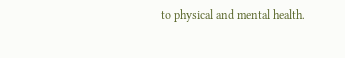to physical and mental health.